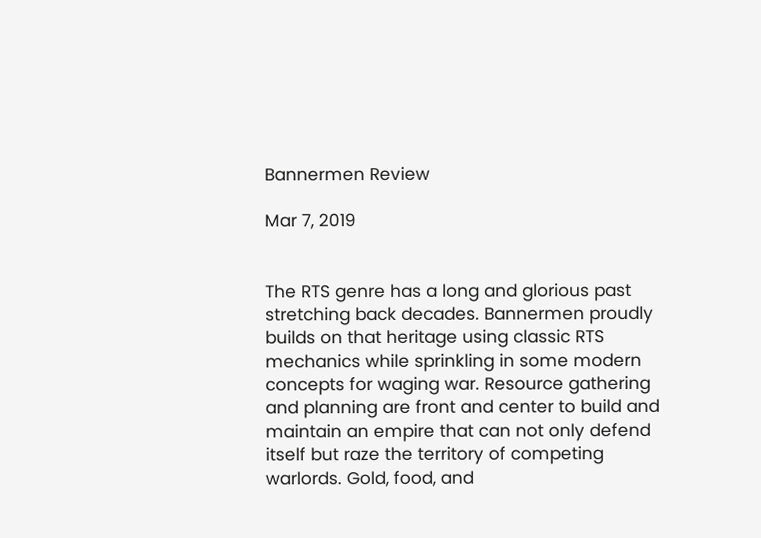Bannermen Review

Mar 7, 2019


The RTS genre has a long and glorious past stretching back decades. Bannermen proudly builds on that heritage using classic RTS mechanics while sprinkling in some modern concepts for waging war. Resource gathering and planning are front and center to build and maintain an empire that can not only defend itself but raze the territory of competing warlords. Gold, food, and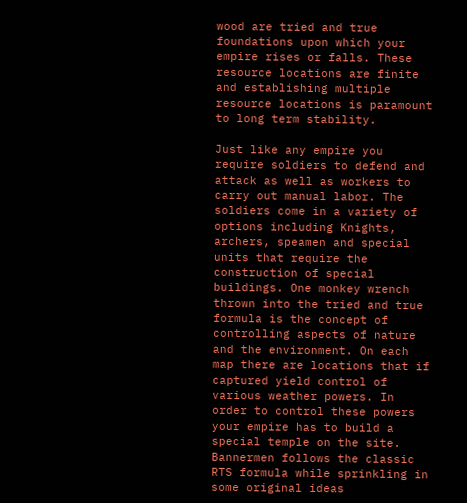wood are tried and true foundations upon which your empire rises or falls. These resource locations are finite and establishing multiple resource locations is paramount to long term stability.

Just like any empire you require soldiers to defend and attack as well as workers to carry out manual labor. The soldiers come in a variety of options including Knights, archers, speamen and special units that require the construction of special buildings. One monkey wrench thrown into the tried and true formula is the concept of controlling aspects of nature and the environment. On each map there are locations that if captured yield control of various weather powers. In order to control these powers your empire has to build a special temple on the site. Bannermen follows the classic RTS formula while sprinkling in some original ideas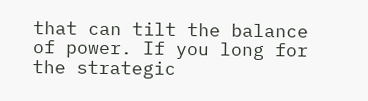that can tilt the balance of power. If you long for the strategic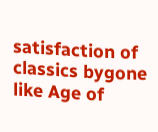satisfaction of classics bygone like Age of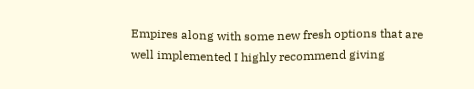Empires along with some new fresh options that are well implemented I highly recommend giving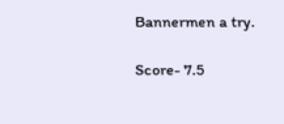Bannermen a try.

Score- 7.5